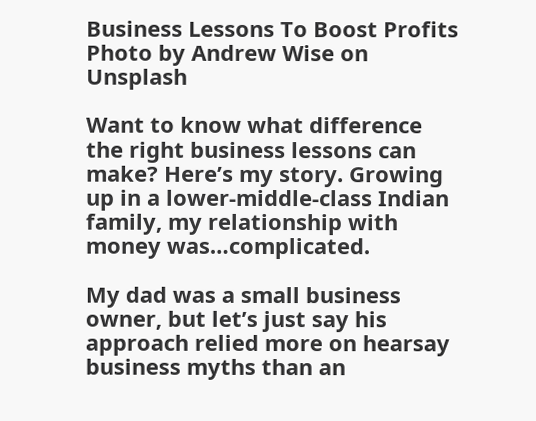Business Lessons To Boost Profits
Photo by Andrew Wise on Unsplash

Want to know what difference the right business lessons can make? Here’s my story. Growing up in a lower-middle-class Indian family, my relationship with money was…complicated.

My dad was a small business owner, but let’s just say his approach relied more on hearsay business myths than an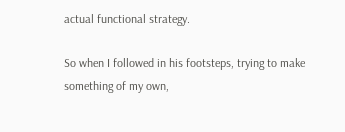actual functional strategy.

So when I followed in his footsteps, trying to make something of my own,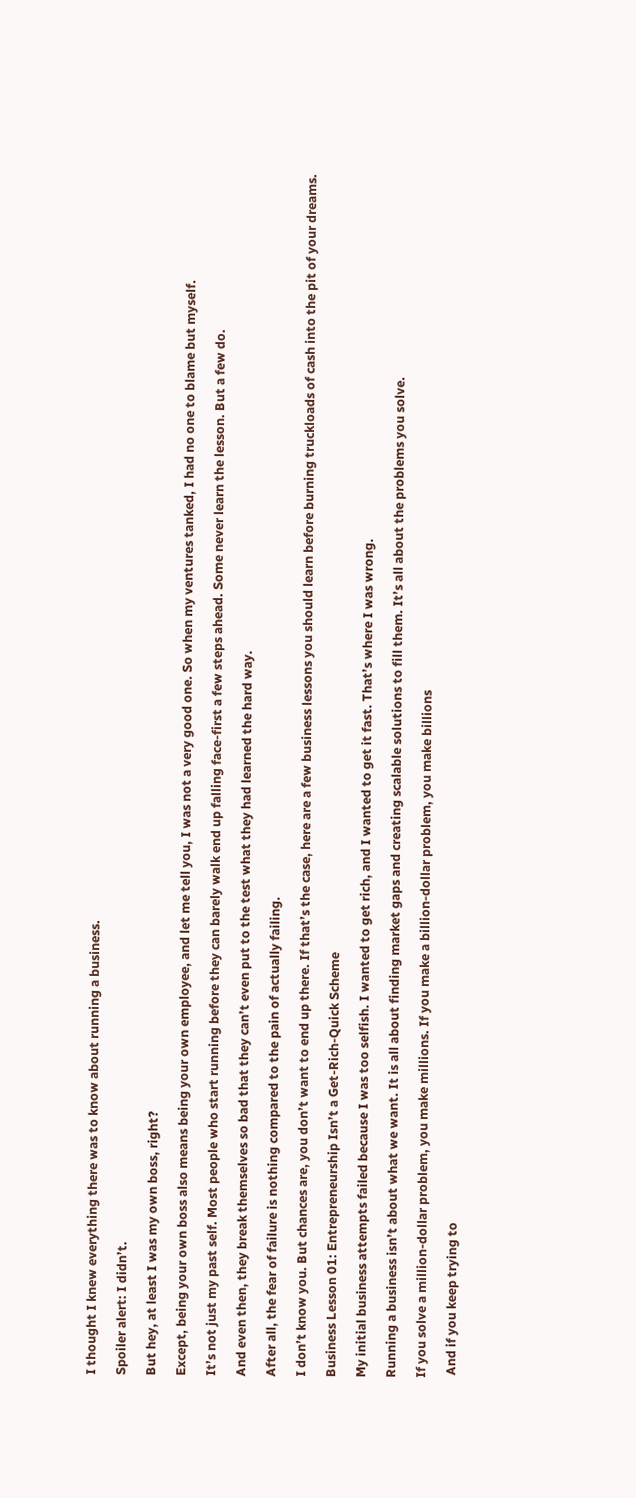I thought I knew everything there was to know about running a business.

Spoiler alert: I didn’t.

But hey, at least I was my own boss, right?

Except, being your own boss also means being your own employee, and let me tell you, I was not a very good one. So when my ventures tanked, I had no one to blame but myself.

It’s not just my past self. Most people who start running before they can barely walk end up falling face-first a few steps ahead. Some never learn the lesson. But a few do.

And even then, they break themselves so bad that they can’t even put to the test what they had learned the hard way.

After all, the fear of failure is nothing compared to the pain of actually failing.

I don’t know you. But chances are, you don’t want to end up there. If that’s the case, here are a few business lessons you should learn before burning truckloads of cash into the pit of your dreams.

Business Lesson 01: Entrepreneurship Isn’t a Get-Rich-Quick Scheme

My initial business attempts failed because I was too selfish. I wanted to get rich, and I wanted to get it fast. That’s where I was wrong.

Running a business isn’t about what we want. It is all about finding market gaps and creating scalable solutions to fill them. It’s all about the problems you solve.

If you solve a million-dollar problem, you make millions. If you make a billion-dollar problem, you make billions

 And if you keep trying to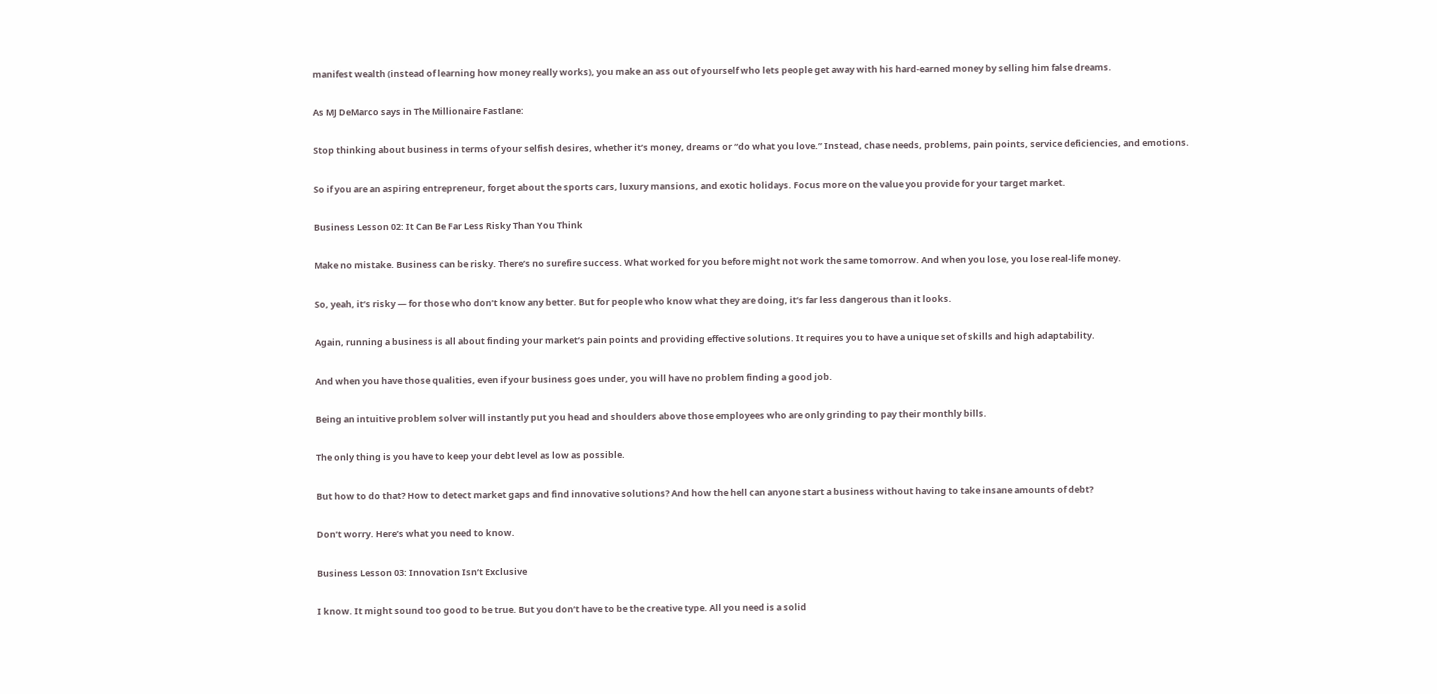manifest wealth (instead of learning how money really works), you make an ass out of yourself who lets people get away with his hard-earned money by selling him false dreams.

As MJ DeMarco says in The Millionaire Fastlane:

Stop thinking about business in terms of your selfish desires, whether it’s money, dreams or “do what you love.” Instead, chase needs, problems, pain points, service deficiencies, and emotions.

So if you are an aspiring entrepreneur, forget about the sports cars, luxury mansions, and exotic holidays. Focus more on the value you provide for your target market.

Business Lesson 02: It Can Be Far Less Risky Than You Think

Make no mistake. Business can be risky. There’s no surefire success. What worked for you before might not work the same tomorrow. And when you lose, you lose real-life money.

So, yeah, it’s risky — for those who don’t know any better. But for people who know what they are doing, it’s far less dangerous than it looks.

Again, running a business is all about finding your market’s pain points and providing effective solutions. It requires you to have a unique set of skills and high adaptability.

And when you have those qualities, even if your business goes under, you will have no problem finding a good job.

Being an intuitive problem solver will instantly put you head and shoulders above those employees who are only grinding to pay their monthly bills.

The only thing is you have to keep your debt level as low as possible.

But how to do that? How to detect market gaps and find innovative solutions? And how the hell can anyone start a business without having to take insane amounts of debt?

Don’t worry. Here’s what you need to know.

Business Lesson 03: Innovation Isn’t Exclusive

I know. It might sound too good to be true. But you don’t have to be the creative type. All you need is a solid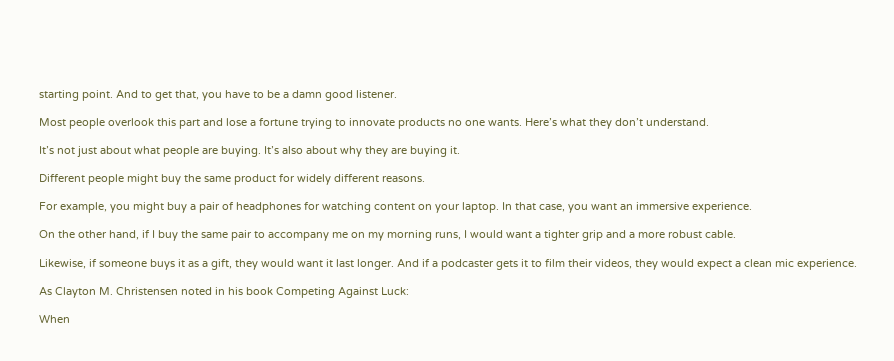starting point. And to get that, you have to be a damn good listener.

Most people overlook this part and lose a fortune trying to innovate products no one wants. Here’s what they don’t understand.

It’s not just about what people are buying. It’s also about why they are buying it.

Different people might buy the same product for widely different reasons.

For example, you might buy a pair of headphones for watching content on your laptop. In that case, you want an immersive experience.

On the other hand, if I buy the same pair to accompany me on my morning runs, I would want a tighter grip and a more robust cable.

Likewise, if someone buys it as a gift, they would want it last longer. And if a podcaster gets it to film their videos, they would expect a clean mic experience.

As Clayton M. Christensen noted in his book Competing Against Luck:

When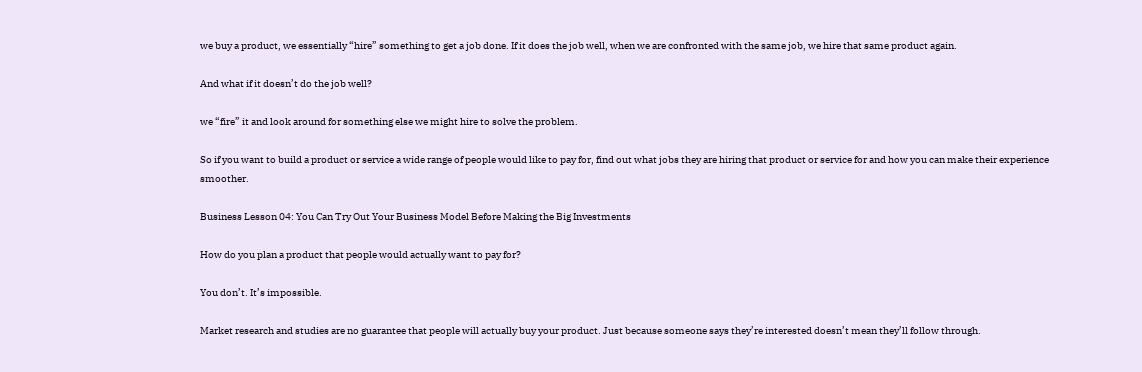we buy a product, we essentially “hire” something to get a job done. If it does the job well, when we are confronted with the same job, we hire that same product again.

And what if it doesn’t do the job well?

we “fire” it and look around for something else we might hire to solve the problem.

So if you want to build a product or service a wide range of people would like to pay for, find out what jobs they are hiring that product or service for and how you can make their experience smoother.

Business Lesson 04: You Can Try Out Your Business Model Before Making the Big Investments

How do you plan a product that people would actually want to pay for?

You don’t. It’s impossible.

Market research and studies are no guarantee that people will actually buy your product. Just because someone says they’re interested doesn’t mean they’ll follow through.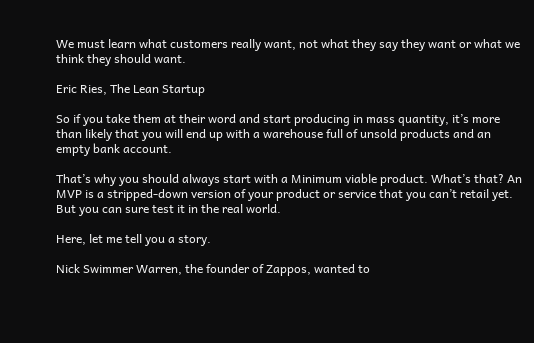We must learn what customers really want, not what they say they want or what we think they should want.

Eric Ries, The Lean Startup

So if you take them at their word and start producing in mass quantity, it’s more than likely that you will end up with a warehouse full of unsold products and an empty bank account.

That’s why you should always start with a Minimum viable product. What’s that? An MVP is a stripped-down version of your product or service that you can’t retail yet. But you can sure test it in the real world.

Here, let me tell you a story.

Nick Swimmer Warren, the founder of Zappos, wanted to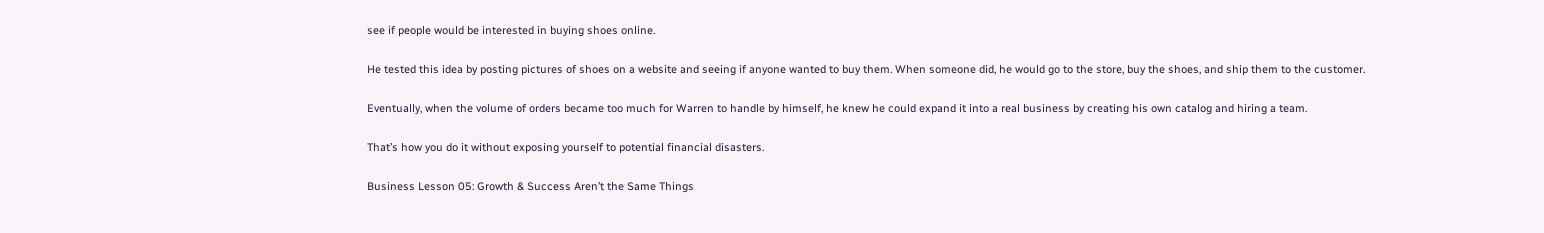see if people would be interested in buying shoes online.

He tested this idea by posting pictures of shoes on a website and seeing if anyone wanted to buy them. When someone did, he would go to the store, buy the shoes, and ship them to the customer.

Eventually, when the volume of orders became too much for Warren to handle by himself, he knew he could expand it into a real business by creating his own catalog and hiring a team.

That’s how you do it without exposing yourself to potential financial disasters.

Business Lesson 05: Growth & Success Aren’t the Same Things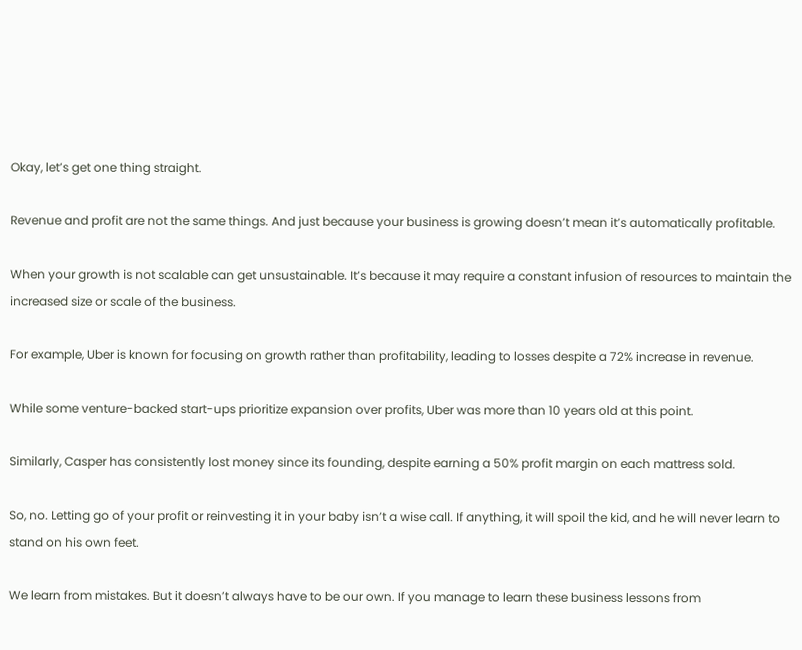Okay, let’s get one thing straight.

Revenue and profit are not the same things. And just because your business is growing doesn’t mean it’s automatically profitable.

When your growth is not scalable can get unsustainable. It’s because it may require a constant infusion of resources to maintain the increased size or scale of the business.

For example, Uber is known for focusing on growth rather than profitability, leading to losses despite a 72% increase in revenue.

While some venture-backed start-ups prioritize expansion over profits, Uber was more than 10 years old at this point.

Similarly, Casper has consistently lost money since its founding, despite earning a 50% profit margin on each mattress sold.

So, no. Letting go of your profit or reinvesting it in your baby isn’t a wise call. If anything, it will spoil the kid, and he will never learn to stand on his own feet.

We learn from mistakes. But it doesn’t always have to be our own. If you manage to learn these business lessons from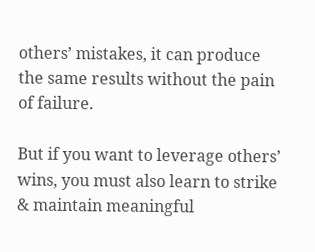others’ mistakes, it can produce the same results without the pain of failure.

But if you want to leverage others’ wins, you must also learn to strike & maintain meaningful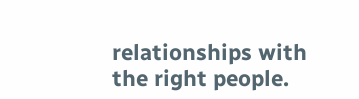relationships with the right people.